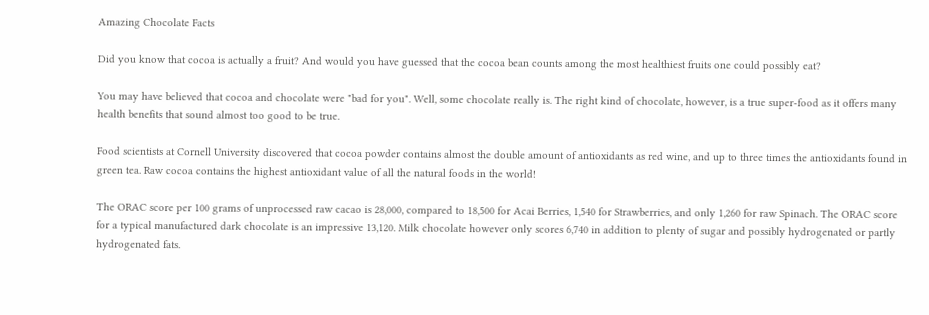Amazing Chocolate Facts

Did you know that cocoa is actually a fruit? And would you have guessed that the cocoa bean counts among the most healthiest fruits one could possibly eat?

You may have believed that cocoa and chocolate were "bad for you". Well, some chocolate really is. The right kind of chocolate, however, is a true super-food as it offers many health benefits that sound almost too good to be true.

Food scientists at Cornell University discovered that cocoa powder contains almost the double amount of antioxidants as red wine, and up to three times the antioxidants found in green tea. Raw cocoa contains the highest antioxidant value of all the natural foods in the world!

The ORAC score per 100 grams of unprocessed raw cacao is 28,000, compared to 18,500 for Acai Berries, 1,540 for Strawberries, and only 1,260 for raw Spinach. The ORAC score for a typical manufactured dark chocolate is an impressive 13,120. Milk chocolate however only scores 6,740 in addition to plenty of sugar and possibly hydrogenated or partly hydrogenated fats.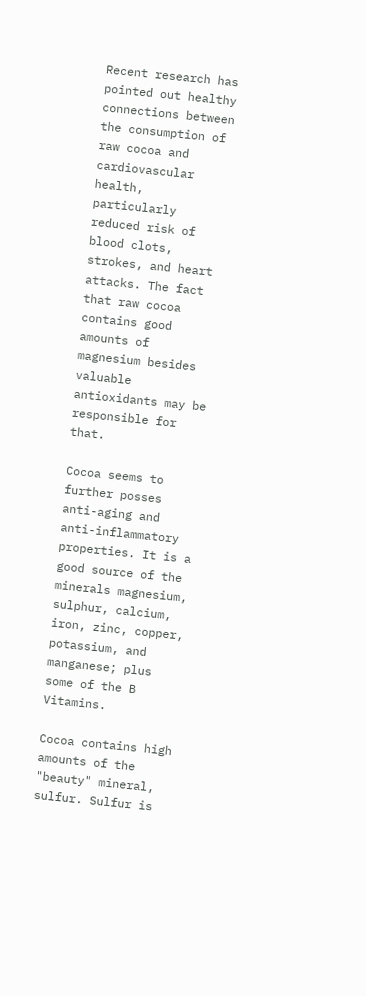Recent research has pointed out healthy connections between the consumption of raw cocoa and cardiovascular health, particularly reduced risk of blood clots, strokes, and heart attacks. The fact that raw cocoa contains good amounts of magnesium besides valuable antioxidants may be responsible for that.

Cocoa seems to further posses anti-aging and anti-inflammatory properties. It is a good source of the minerals magnesium, sulphur, calcium, iron, zinc, copper, potassium, and manganese; plus some of the B Vitamins.

Cocoa contains high amounts of the "beauty" mineral, sulfur. Sulfur is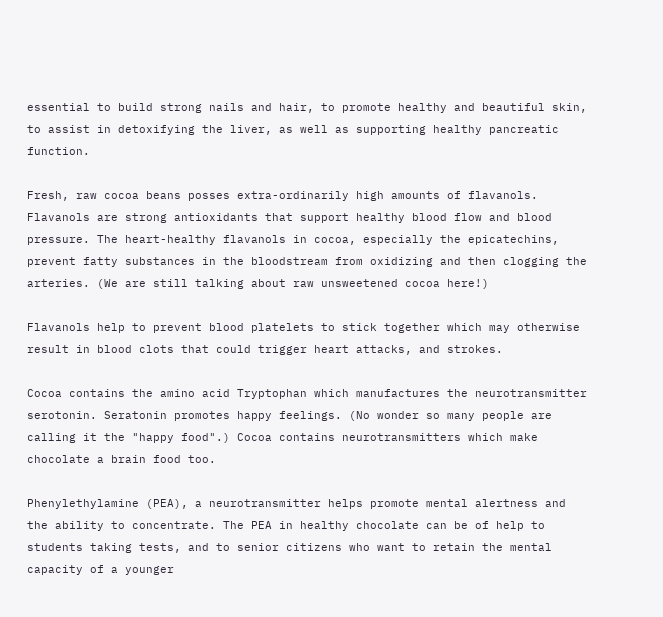essential to build strong nails and hair, to promote healthy and beautiful skin, to assist in detoxifying the liver, as well as supporting healthy pancreatic function.

Fresh, raw cocoa beans posses extra-ordinarily high amounts of flavanols. Flavanols are strong antioxidants that support healthy blood flow and blood pressure. The heart-healthy flavanols in cocoa, especially the epicatechins, prevent fatty substances in the bloodstream from oxidizing and then clogging the arteries. (We are still talking about raw unsweetened cocoa here!)

Flavanols help to prevent blood platelets to stick together which may otherwise result in blood clots that could trigger heart attacks, and strokes.

Cocoa contains the amino acid Tryptophan which manufactures the neurotransmitter serotonin. Seratonin promotes happy feelings. (No wonder so many people are calling it the "happy food".) Cocoa contains neurotransmitters which make chocolate a brain food too.

Phenylethylamine (PEA), a neurotransmitter helps promote mental alertness and the ability to concentrate. The PEA in healthy chocolate can be of help to students taking tests, and to senior citizens who want to retain the mental capacity of a younger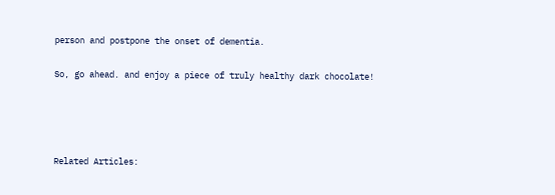person and postpone the onset of dementia.

So, go ahead. and enjoy a piece of truly healthy dark chocolate!




Related Articles: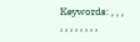Keywords: , , , , , , , , , , ,